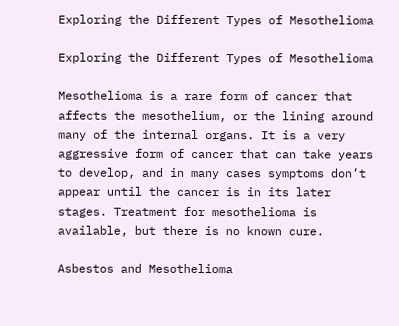Exploring the Different Types of Mesothelioma

Exploring the Different Types of Mesothelioma

Mesothelioma is a rare form of cancer that affects the mesothelium, or the lining around many of the internal organs. It is a very aggressive form of cancer that can take years to develop, and in many cases symptoms don’t appear until the cancer is in its later stages. Treatment for mesothelioma is available, but there is no known cure.

Asbestos and Mesothelioma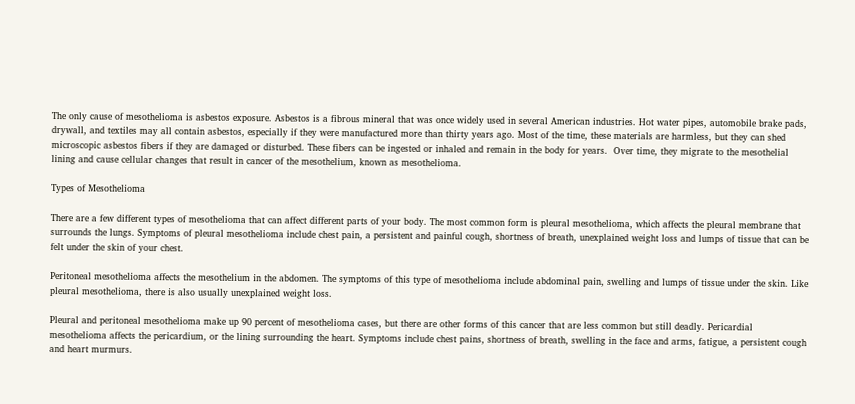The only cause of mesothelioma is asbestos exposure. Asbestos is a fibrous mineral that was once widely used in several American industries. Hot water pipes, automobile brake pads, drywall, and textiles may all contain asbestos, especially if they were manufactured more than thirty years ago. Most of the time, these materials are harmless, but they can shed microscopic asbestos fibers if they are damaged or disturbed. These fibers can be ingested or inhaled and remain in the body for years.  Over time, they migrate to the mesothelial lining and cause cellular changes that result in cancer of the mesothelium, known as mesothelioma.

Types of Mesothelioma

There are a few different types of mesothelioma that can affect different parts of your body. The most common form is pleural mesothelioma, which affects the pleural membrane that surrounds the lungs. Symptoms of pleural mesothelioma include chest pain, a persistent and painful cough, shortness of breath, unexplained weight loss and lumps of tissue that can be felt under the skin of your chest.

Peritoneal mesothelioma affects the mesothelium in the abdomen. The symptoms of this type of mesothelioma include abdominal pain, swelling and lumps of tissue under the skin. Like pleural mesothelioma, there is also usually unexplained weight loss.

Pleural and peritoneal mesothelioma make up 90 percent of mesothelioma cases, but there are other forms of this cancer that are less common but still deadly. Pericardial mesothelioma affects the pericardium, or the lining surrounding the heart. Symptoms include chest pains, shortness of breath, swelling in the face and arms, fatigue, a persistent cough and heart murmurs.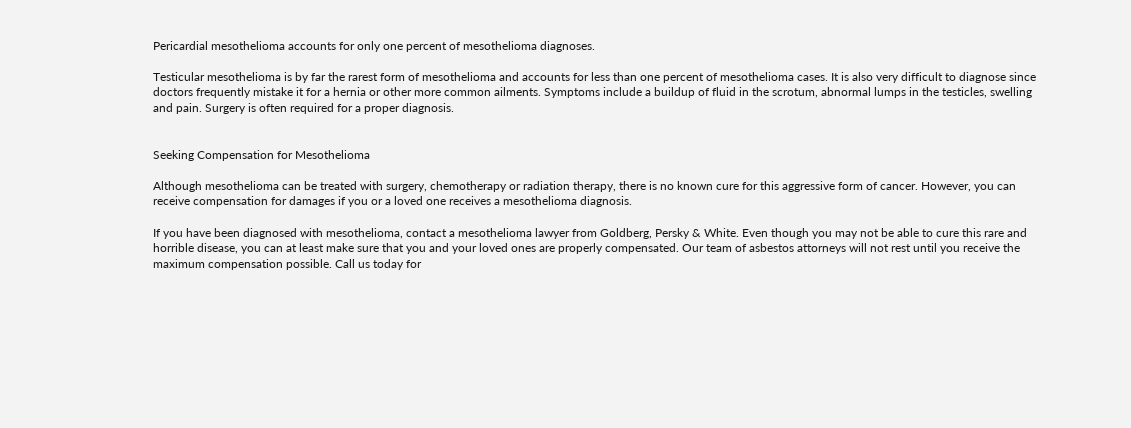Pericardial mesothelioma accounts for only one percent of mesothelioma diagnoses.

Testicular mesothelioma is by far the rarest form of mesothelioma and accounts for less than one percent of mesothelioma cases. It is also very difficult to diagnose since doctors frequently mistake it for a hernia or other more common ailments. Symptoms include a buildup of fluid in the scrotum, abnormal lumps in the testicles, swelling and pain. Surgery is often required for a proper diagnosis.


Seeking Compensation for Mesothelioma

Although mesothelioma can be treated with surgery, chemotherapy or radiation therapy, there is no known cure for this aggressive form of cancer. However, you can receive compensation for damages if you or a loved one receives a mesothelioma diagnosis.

If you have been diagnosed with mesothelioma, contact a mesothelioma lawyer from Goldberg, Persky & White. Even though you may not be able to cure this rare and horrible disease, you can at least make sure that you and your loved ones are properly compensated. Our team of asbestos attorneys will not rest until you receive the maximum compensation possible. Call us today for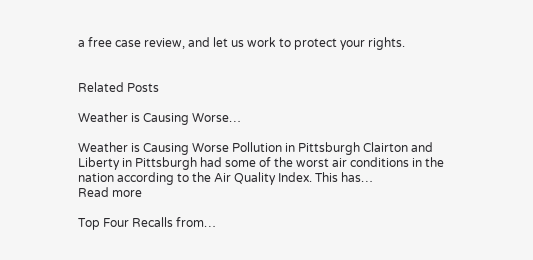a free case review, and let us work to protect your rights.


Related Posts

Weather is Causing Worse…

Weather is Causing Worse Pollution in Pittsburgh Clairton and Liberty in Pittsburgh had some of the worst air conditions in the nation according to the Air Quality Index. This has…
Read more

Top Four Recalls from…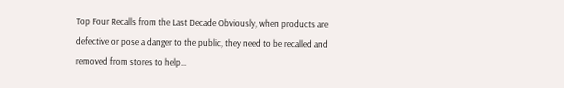Top Four Recalls from the Last Decade Obviously, when products are defective or pose a danger to the public, they need to be recalled and removed from stores to help…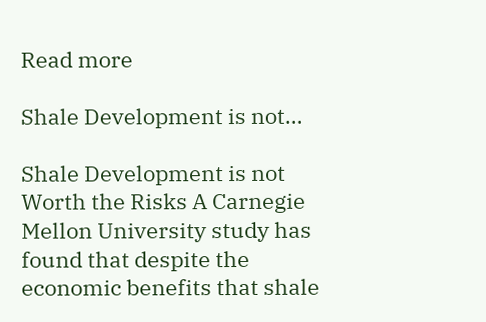Read more

Shale Development is not…

Shale Development is not Worth the Risks A Carnegie Mellon University study has found that despite the economic benefits that shale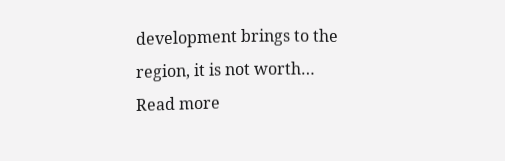development brings to the region, it is not worth…
Read more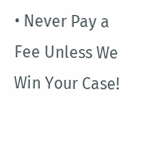• Never Pay a Fee Unless We Win Your Case!